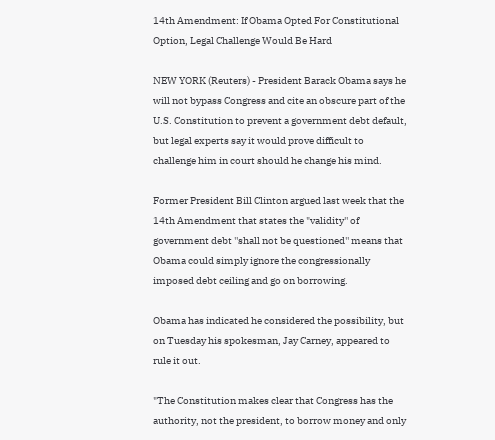14th Amendment: If Obama Opted For Constitutional Option, Legal Challenge Would Be Hard

NEW YORK (Reuters) - President Barack Obama says he will not bypass Congress and cite an obscure part of the U.S. Constitution to prevent a government debt default, but legal experts say it would prove difficult to challenge him in court should he change his mind.

Former President Bill Clinton argued last week that the 14th Amendment that states the "validity'' of government debt ''shall not be questioned'' means that Obama could simply ignore the congressionally imposed debt ceiling and go on borrowing.

Obama has indicated he considered the possibility, but on Tuesday his spokesman, Jay Carney, appeared to rule it out.

"The Constitution makes clear that Congress has the authority, not the president, to borrow money and only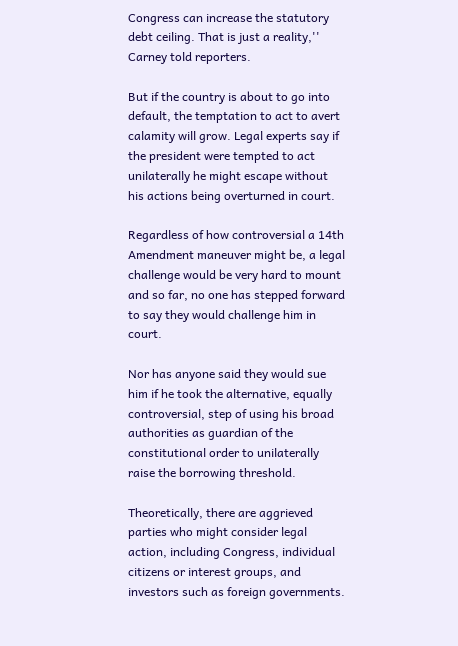Congress can increase the statutory debt ceiling. That is just a reality,'' Carney told reporters.

But if the country is about to go into default, the temptation to act to avert calamity will grow. Legal experts say if the president were tempted to act unilaterally he might escape without his actions being overturned in court.

Regardless of how controversial a 14th Amendment maneuver might be, a legal challenge would be very hard to mount and so far, no one has stepped forward to say they would challenge him in court.

Nor has anyone said they would sue him if he took the alternative, equally controversial, step of using his broad authorities as guardian of the constitutional order to unilaterally raise the borrowing threshold.

Theoretically, there are aggrieved parties who might consider legal action, including Congress, individual citizens or interest groups, and investors such as foreign governments.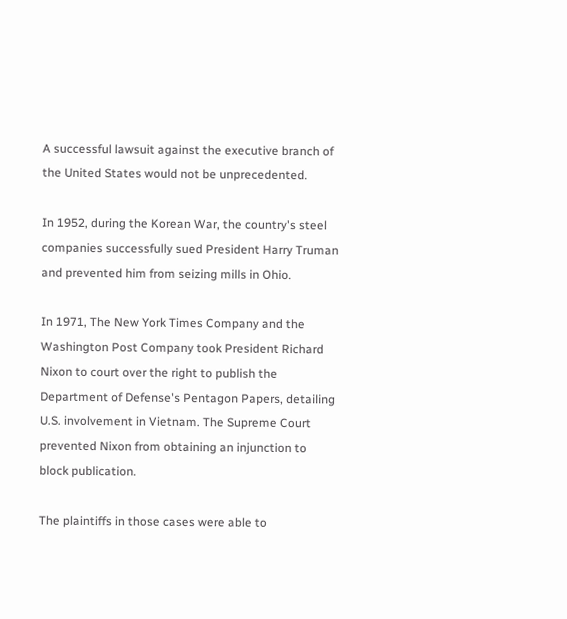A successful lawsuit against the executive branch of the United States would not be unprecedented.

In 1952, during the Korean War, the country's steel companies successfully sued President Harry Truman and prevented him from seizing mills in Ohio.

In 1971, The New York Times Company and the Washington Post Company took President Richard Nixon to court over the right to publish the Department of Defense's Pentagon Papers, detailing U.S. involvement in Vietnam. The Supreme Court prevented Nixon from obtaining an injunction to block publication.

The plaintiffs in those cases were able to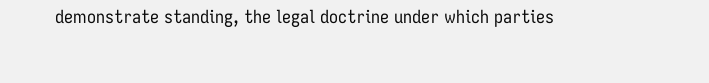demonstrate standing, the legal doctrine under which parties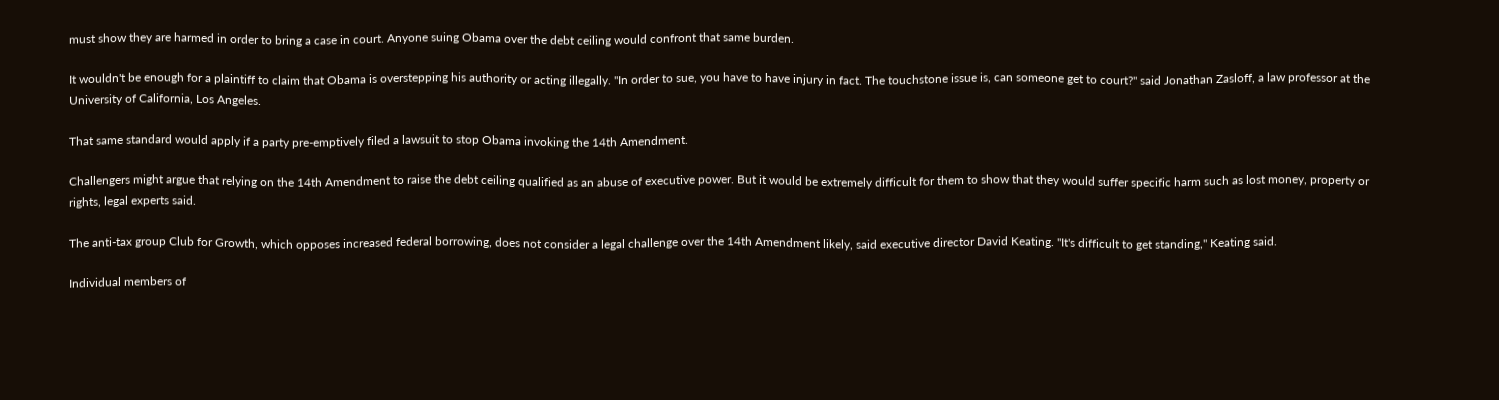must show they are harmed in order to bring a case in court. Anyone suing Obama over the debt ceiling would confront that same burden.

It wouldn't be enough for a plaintiff to claim that Obama is overstepping his authority or acting illegally. "In order to sue, you have to have injury in fact. The touchstone issue is, can someone get to court?'' said Jonathan Zasloff, a law professor at the University of California, Los Angeles.

That same standard would apply if a party pre-emptively filed a lawsuit to stop Obama invoking the 14th Amendment.

Challengers might argue that relying on the 14th Amendment to raise the debt ceiling qualified as an abuse of executive power. But it would be extremely difficult for them to show that they would suffer specific harm such as lost money, property or rights, legal experts said.

The anti-tax group Club for Growth, which opposes increased federal borrowing, does not consider a legal challenge over the 14th Amendment likely, said executive director David Keating. ''It's difficult to get standing,'' Keating said.

Individual members of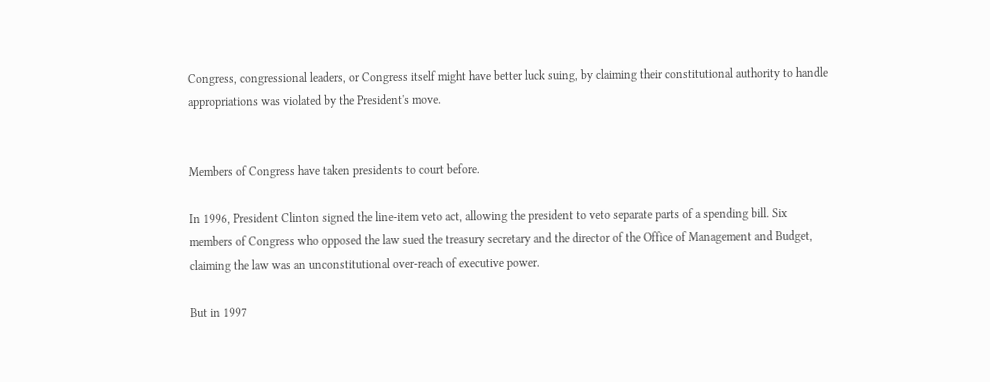Congress, congressional leaders, or Congress itself might have better luck suing, by claiming their constitutional authority to handle appropriations was violated by the President's move.


Members of Congress have taken presidents to court before.

In 1996, President Clinton signed the line-item veto act, allowing the president to veto separate parts of a spending bill. Six members of Congress who opposed the law sued the treasury secretary and the director of the Office of Management and Budget, claiming the law was an unconstitutional over-reach of executive power.

But in 1997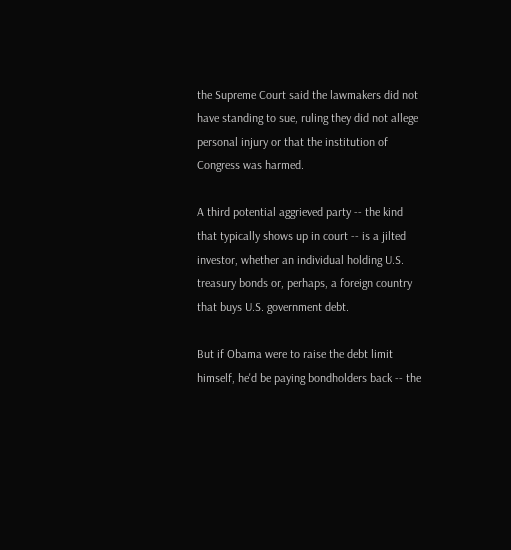the Supreme Court said the lawmakers did not have standing to sue, ruling they did not allege personal injury or that the institution of Congress was harmed.

A third potential aggrieved party -- the kind that typically shows up in court -- is a jilted investor, whether an individual holding U.S. treasury bonds or, perhaps, a foreign country that buys U.S. government debt.

But if Obama were to raise the debt limit himself, he'd be paying bondholders back -- the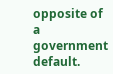opposite of a government default.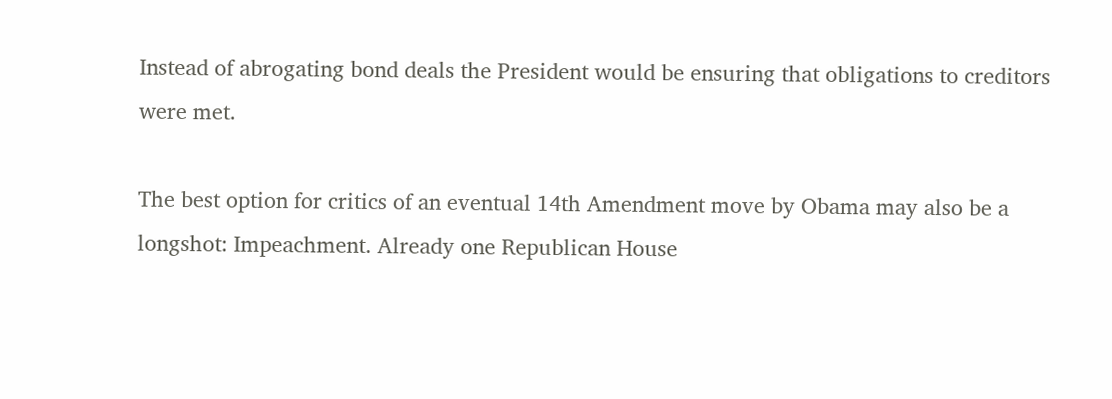Instead of abrogating bond deals the President would be ensuring that obligations to creditors were met.

The best option for critics of an eventual 14th Amendment move by Obama may also be a longshot: Impeachment. Already one Republican House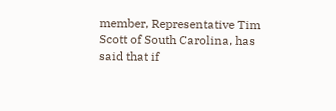member, Representative Tim Scott of South Carolina, has said that if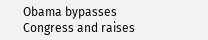Obama bypasses Congress and raises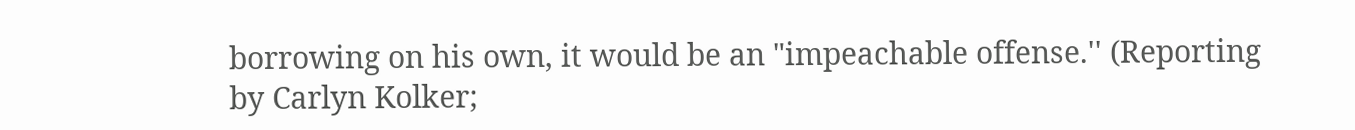borrowing on his own, it would be an "impeachable offense.'' (Reporting by Carlyn Kolker;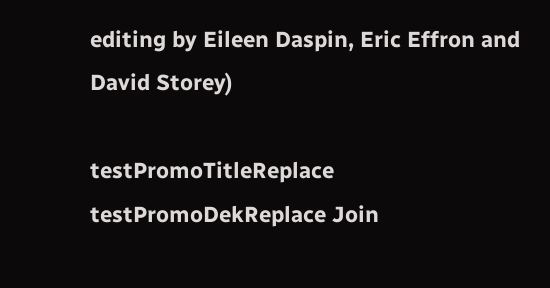editing by Eileen Daspin, Eric Effron and David Storey)

testPromoTitleReplace testPromoDekReplace Join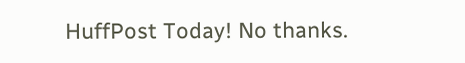HuffPost Today! No thanks.